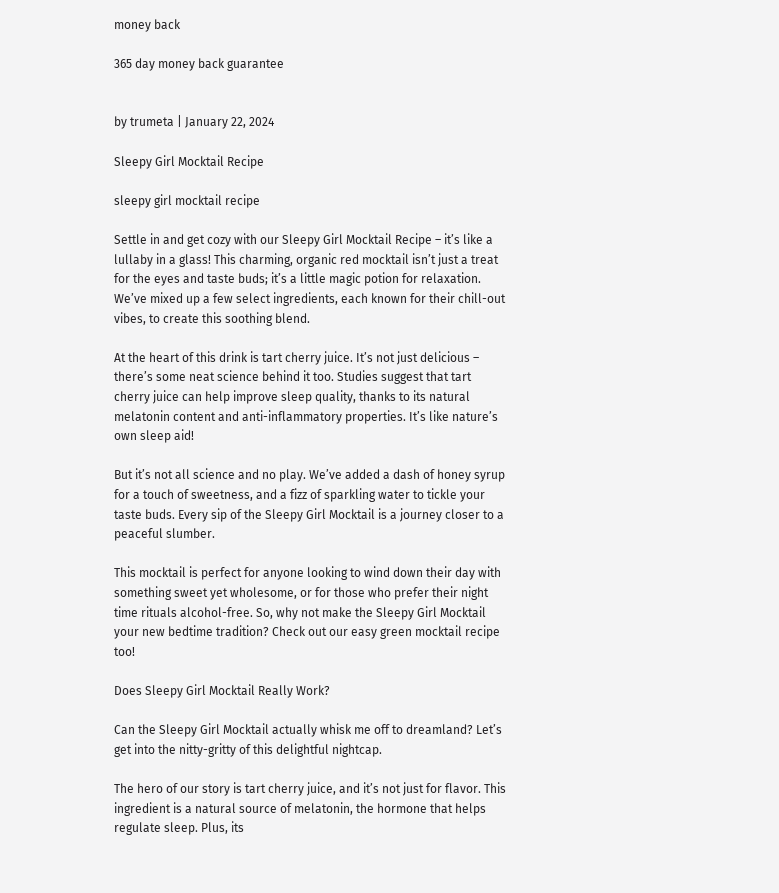money back

365 day money back guarantee


by trumeta | January 22, 2024

Sleepy Girl Mocktail Recipe

sleepy girl mocktail recipe

Settle in and get cozy with our Sleepy Girl Mocktail Recipe – it’s like a lullaby in a glass! This charming, organic red mocktail isn’t just a treat for the eyes and taste buds; it’s a little magic potion for relaxation. We’ve mixed up a few select ingredients, each known for their chill-out vibes, to create this soothing blend.

At the heart of this drink is tart cherry juice. It’s not just delicious – there’s some neat science behind it too. Studies suggest that tart cherry juice can help improve sleep quality, thanks to its natural melatonin content and anti-inflammatory properties. It’s like nature’s own sleep aid!

But it’s not all science and no play. We’ve added a dash of honey syrup for a touch of sweetness, and a fizz of sparkling water to tickle your taste buds. Every sip of the Sleepy Girl Mocktail is a journey closer to a peaceful slumber.

This mocktail is perfect for anyone looking to wind down their day with something sweet yet wholesome, or for those who prefer their night time rituals alcohol-free. So, why not make the Sleepy Girl Mocktail your new bedtime tradition? Check out our easy green mocktail recipe too!

Does Sleepy Girl Mocktail Really Work?

Can the Sleepy Girl Mocktail actually whisk me off to dreamland? Let’s get into the nitty-gritty of this delightful nightcap.

The hero of our story is tart cherry juice, and it’s not just for flavor. This ingredient is a natural source of melatonin, the hormone that helps regulate sleep. Plus, its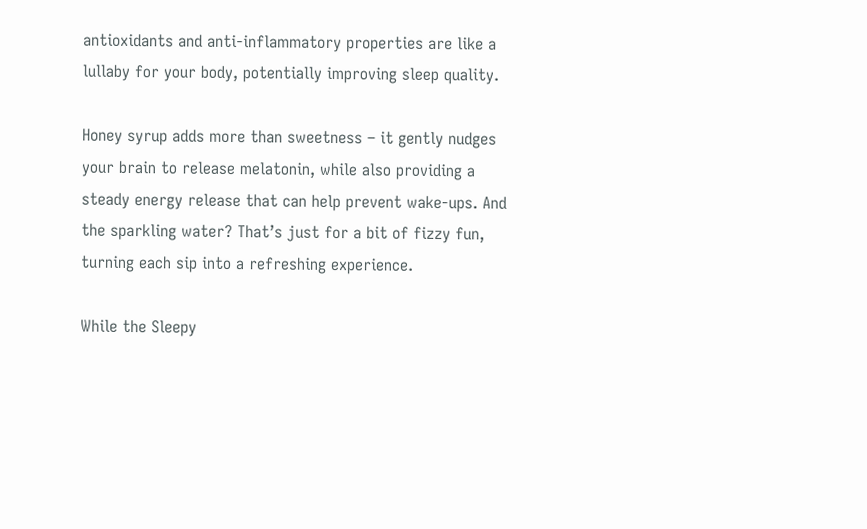antioxidants and anti-inflammatory properties are like a lullaby for your body, potentially improving sleep quality.

Honey syrup adds more than sweetness – it gently nudges your brain to release melatonin, while also providing a steady energy release that can help prevent wake-ups. And the sparkling water? That’s just for a bit of fizzy fun, turning each sip into a refreshing experience.

While the Sleepy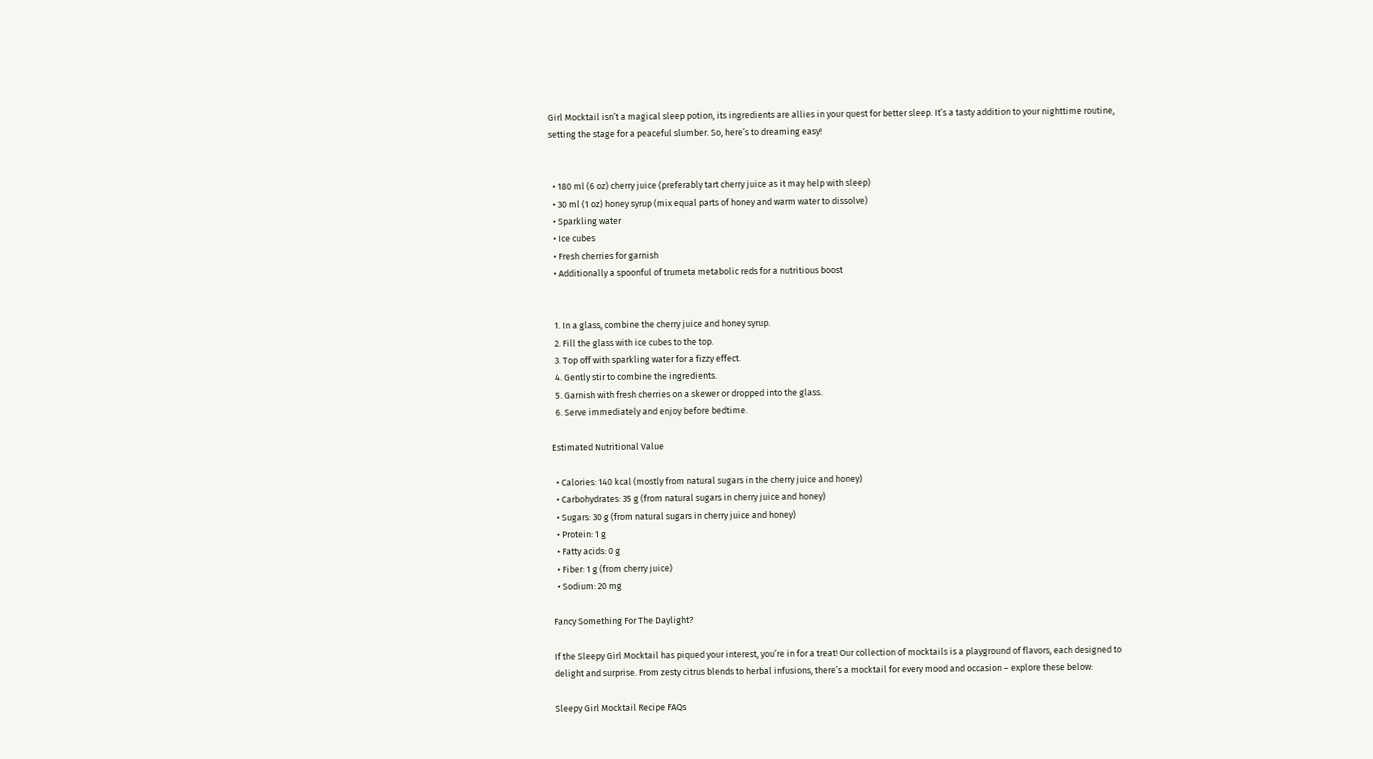Girl Mocktail isn’t a magical sleep potion, its ingredients are allies in your quest for better sleep. It’s a tasty addition to your nighttime routine, setting the stage for a peaceful slumber. So, here’s to dreaming easy!


  • 180 ml (6 oz) cherry juice (preferably tart cherry juice as it may help with sleep)
  • 30 ml (1 oz) honey syrup (mix equal parts of honey and warm water to dissolve)
  • Sparkling water
  • Ice cubes
  • Fresh cherries for garnish
  • Additionally a spoonful of trumeta metabolic reds for a nutritious boost


  1. In a glass, combine the cherry juice and honey syrup.
  2. Fill the glass with ice cubes to the top.
  3. Top off with sparkling water for a fizzy effect.
  4. Gently stir to combine the ingredients.
  5. Garnish with fresh cherries on a skewer or dropped into the glass.
  6. Serve immediately and enjoy before bedtime.

Estimated Nutritional Value

  • Calories: 140 kcal (mostly from natural sugars in the cherry juice and honey)
  • Carbohydrates: 35 g (from natural sugars in cherry juice and honey)
  • Sugars: 30 g (from natural sugars in cherry juice and honey)
  • Protein: 1 g
  • Fatty acids: 0 g
  • Fiber: 1 g (from cherry juice)
  • Sodium: 20 mg

Fancy Something For The Daylight?

If the Sleepy Girl Mocktail has piqued your interest, you’re in for a treat! Our collection of mocktails is a playground of flavors, each designed to delight and surprise. From zesty citrus blends to herbal infusions, there’s a mocktail for every mood and occasion – explore these below:

Sleepy Girl Mocktail Recipe FAQs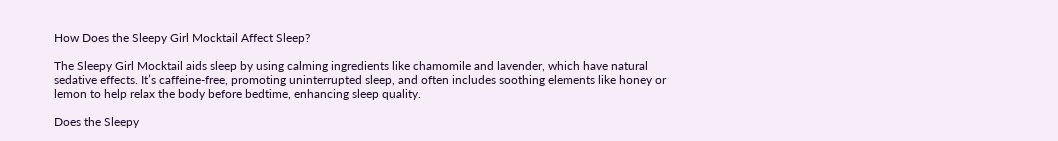How Does the Sleepy Girl Mocktail Affect Sleep?

The Sleepy Girl Mocktail aids sleep by using calming ingredients like chamomile and lavender, which have natural sedative effects. It’s caffeine-free, promoting uninterrupted sleep, and often includes soothing elements like honey or lemon to help relax the body before bedtime, enhancing sleep quality.

Does the Sleepy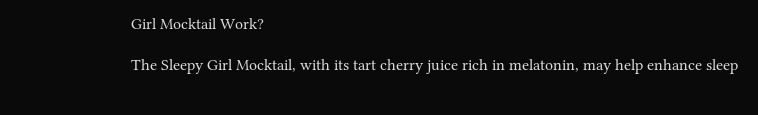Girl Mocktail Work?

The Sleepy Girl Mocktail, with its tart cherry juice rich in melatonin, may help enhance sleep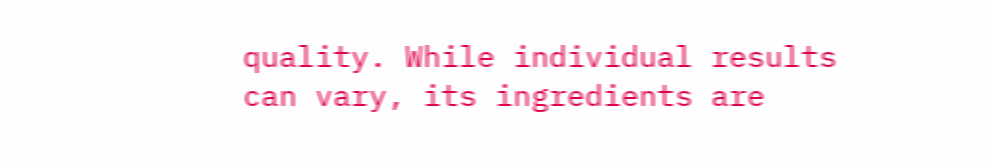quality. While individual results can vary, its ingredients are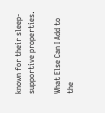known for their sleep-supportive properties.

What Else Can I Add to the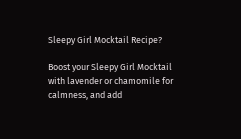Sleepy Girl Mocktail Recipe?

Boost your Sleepy Girl Mocktail with lavender or chamomile for calmness, and add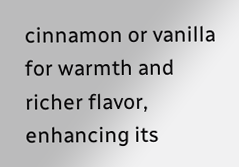cinnamon or vanilla for warmth and richer flavor, enhancing its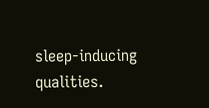sleep-inducing qualities.